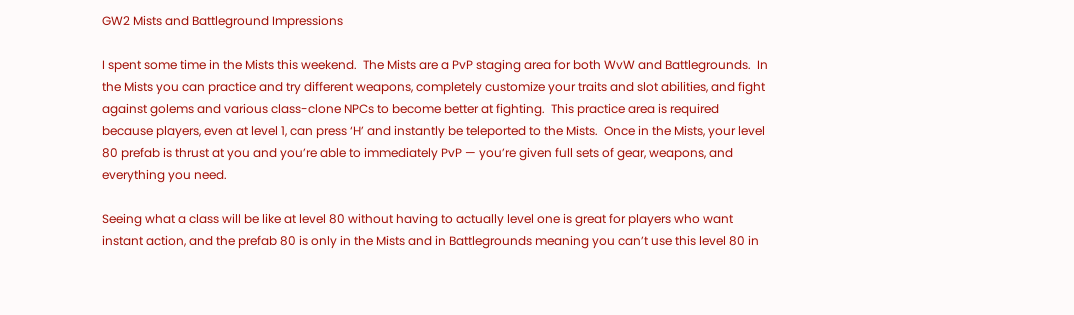GW2 Mists and Battleground Impressions

I spent some time in the Mists this weekend.  The Mists are a PvP staging area for both WvW and Battlegrounds.  In the Mists you can practice and try different weapons, completely customize your traits and slot abilities, and fight against golems and various class-clone NPCs to become better at fighting.  This practice area is required because players, even at level 1, can press ‘H’ and instantly be teleported to the Mists.  Once in the Mists, your level 80 prefab is thrust at you and you’re able to immediately PvP — you’re given full sets of gear, weapons, and everything you need.

Seeing what a class will be like at level 80 without having to actually level one is great for players who want instant action, and the prefab 80 is only in the Mists and in Battlegrounds meaning you can’t use this level 80 in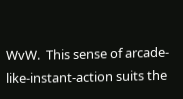WvW.  This sense of arcade-like-instant-action suits the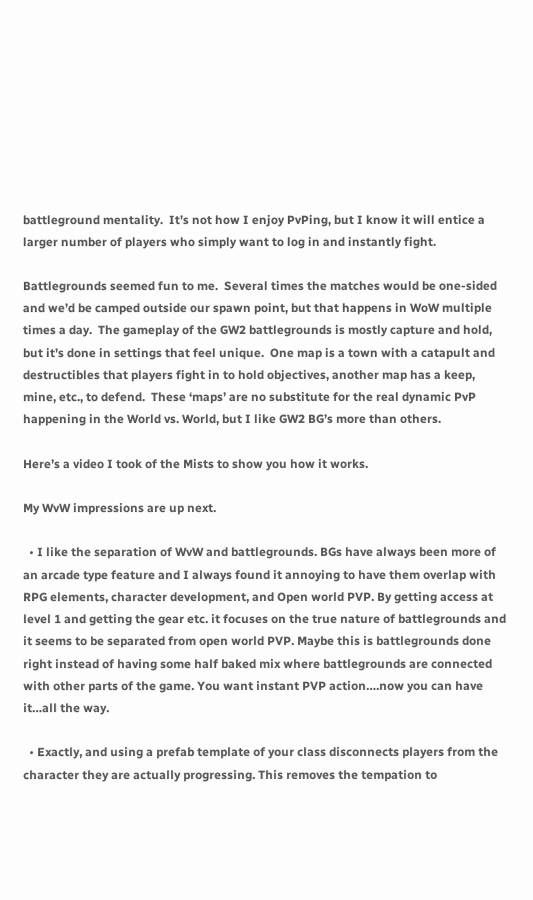battleground mentality.  It’s not how I enjoy PvPing, but I know it will entice a larger number of players who simply want to log in and instantly fight.

Battlegrounds seemed fun to me.  Several times the matches would be one-sided and we’d be camped outside our spawn point, but that happens in WoW multiple times a day.  The gameplay of the GW2 battlegrounds is mostly capture and hold, but it’s done in settings that feel unique.  One map is a town with a catapult and destructibles that players fight in to hold objectives, another map has a keep, mine, etc., to defend.  These ‘maps’ are no substitute for the real dynamic PvP happening in the World vs. World, but I like GW2 BG’s more than others.

Here’s a video I took of the Mists to show you how it works.

My WvW impressions are up next.

  • I like the separation of WvW and battlegrounds. BGs have always been more of an arcade type feature and I always found it annoying to have them overlap with RPG elements, character development, and Open world PVP. By getting access at level 1 and getting the gear etc. it focuses on the true nature of battlegrounds and it seems to be separated from open world PVP. Maybe this is battlegrounds done right instead of having some half baked mix where battlegrounds are connected with other parts of the game. You want instant PVP action….now you can have it…all the way.

  • Exactly, and using a prefab template of your class disconnects players from the character they are actually progressing. This removes the tempation to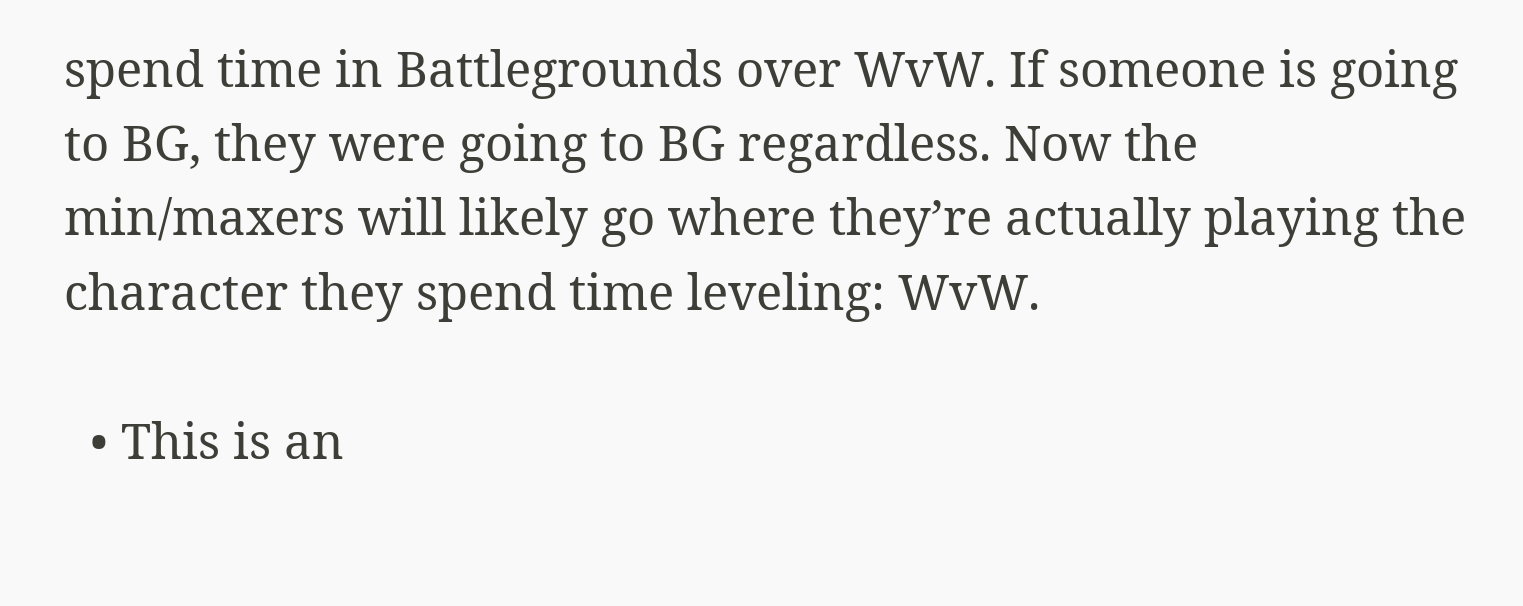spend time in Battlegrounds over WvW. If someone is going to BG, they were going to BG regardless. Now the min/maxers will likely go where they’re actually playing the character they spend time leveling: WvW.

  • This is an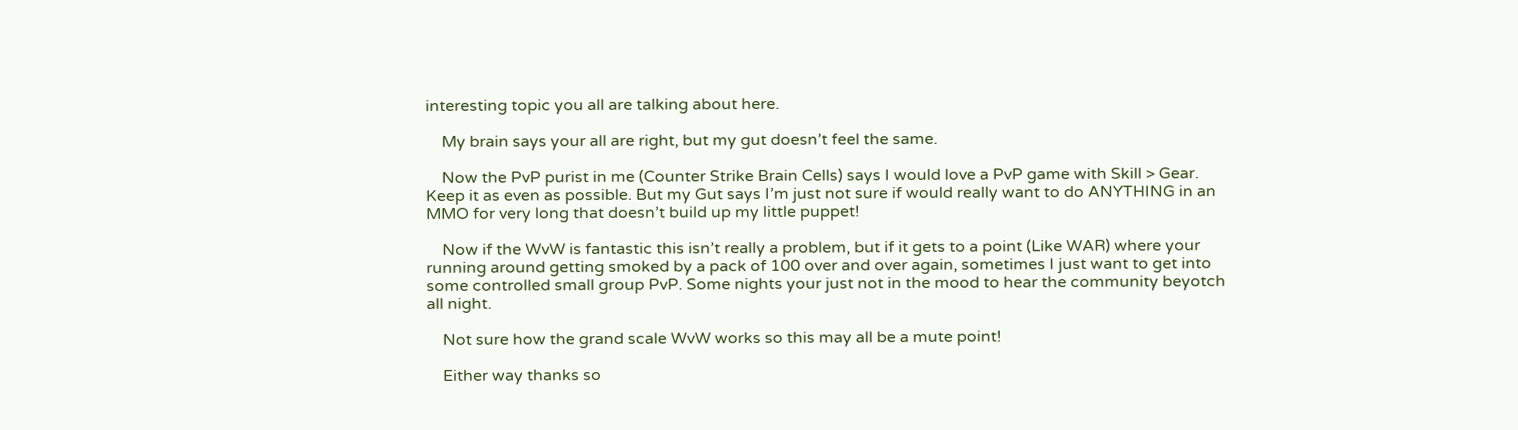interesting topic you all are talking about here.

    My brain says your all are right, but my gut doesn’t feel the same.

    Now the PvP purist in me (Counter Strike Brain Cells) says I would love a PvP game with Skill > Gear. Keep it as even as possible. But my Gut says I’m just not sure if would really want to do ANYTHING in an MMO for very long that doesn’t build up my little puppet!

    Now if the WvW is fantastic this isn’t really a problem, but if it gets to a point (Like WAR) where your running around getting smoked by a pack of 100 over and over again, sometimes I just want to get into some controlled small group PvP. Some nights your just not in the mood to hear the community beyotch all night.

    Not sure how the grand scale WvW works so this may all be a mute point!

    Either way thanks so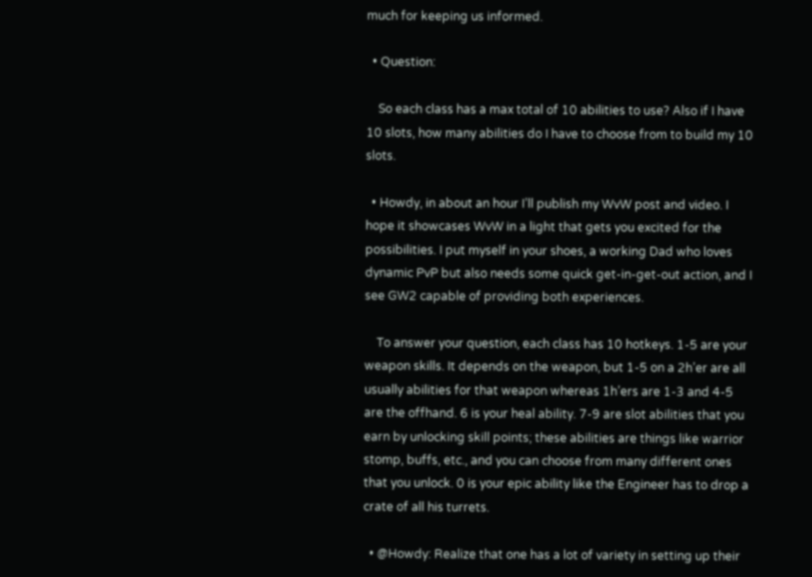much for keeping us informed.

  • Question:

    So each class has a max total of 10 abilities to use? Also if I have 10 slots, how many abilities do I have to choose from to build my 10 slots.

  • Howdy, in about an hour I’ll publish my WvW post and video. I hope it showcases WvW in a light that gets you excited for the possibilities. I put myself in your shoes, a working Dad who loves dynamic PvP but also needs some quick get-in-get-out action, and I see GW2 capable of providing both experiences.

    To answer your question, each class has 10 hotkeys. 1-5 are your weapon skills. It depends on the weapon, but 1-5 on a 2h’er are all usually abilities for that weapon whereas 1h’ers are 1-3 and 4-5 are the offhand. 6 is your heal ability. 7-9 are slot abilities that you earn by unlocking skill points; these abilities are things like warrior stomp, buffs, etc., and you can choose from many different ones that you unlock. 0 is your epic ability like the Engineer has to drop a crate of all his turrets.

  • @Howdy: Realize that one has a lot of variety in setting up their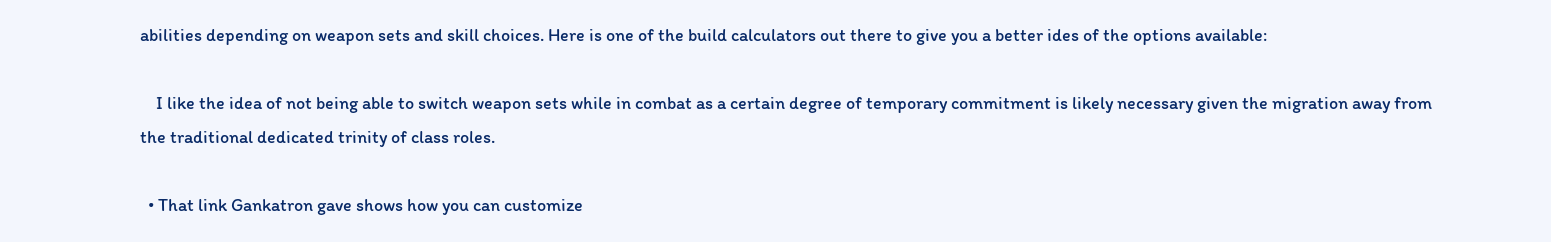abilities depending on weapon sets and skill choices. Here is one of the build calculators out there to give you a better ides of the options available:

    I like the idea of not being able to switch weapon sets while in combat as a certain degree of temporary commitment is likely necessary given the migration away from the traditional dedicated trinity of class roles.

  • That link Gankatron gave shows how you can customize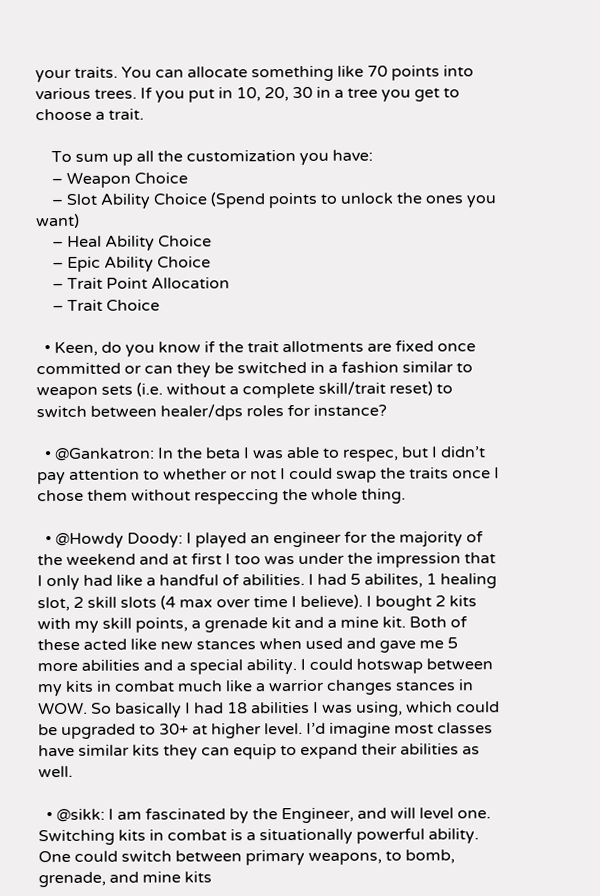your traits. You can allocate something like 70 points into various trees. If you put in 10, 20, 30 in a tree you get to choose a trait.

    To sum up all the customization you have:
    – Weapon Choice
    – Slot Ability Choice (Spend points to unlock the ones you want)
    – Heal Ability Choice
    – Epic Ability Choice
    – Trait Point Allocation
    – Trait Choice

  • Keen, do you know if the trait allotments are fixed once committed or can they be switched in a fashion similar to weapon sets (i.e. without a complete skill/trait reset) to switch between healer/dps roles for instance?

  • @Gankatron: In the beta I was able to respec, but I didn’t pay attention to whether or not I could swap the traits once I chose them without respeccing the whole thing.

  • @Howdy Doody: I played an engineer for the majority of the weekend and at first I too was under the impression that I only had like a handful of abilities. I had 5 abilites, 1 healing slot, 2 skill slots (4 max over time I believe). I bought 2 kits with my skill points, a grenade kit and a mine kit. Both of these acted like new stances when used and gave me 5 more abilities and a special ability. I could hotswap between my kits in combat much like a warrior changes stances in WOW. So basically I had 18 abilities I was using, which could be upgraded to 30+ at higher level. I’d imagine most classes have similar kits they can equip to expand their abilities as well.

  • @sikk: I am fascinated by the Engineer, and will level one. Switching kits in combat is a situationally powerful ability. One could switch between primary weapons, to bomb, grenade, and mine kits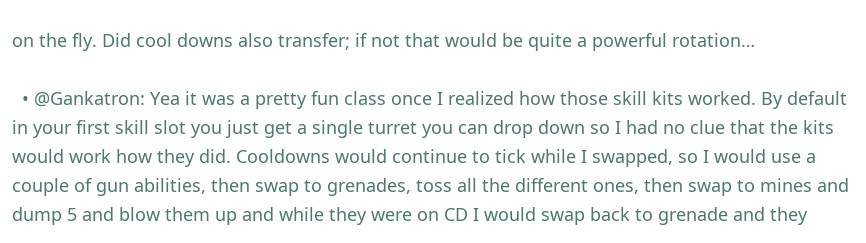on the fly. Did cool downs also transfer; if not that would be quite a powerful rotation…

  • @Gankatron: Yea it was a pretty fun class once I realized how those skill kits worked. By default in your first skill slot you just get a single turret you can drop down so I had no clue that the kits would work how they did. Cooldowns would continue to tick while I swapped, so I would use a couple of gun abilities, then swap to grenades, toss all the different ones, then swap to mines and dump 5 and blow them up and while they were on CD I would swap back to grenade and they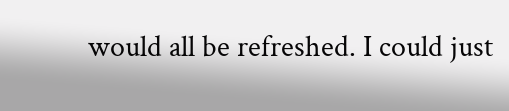would all be refreshed. I could just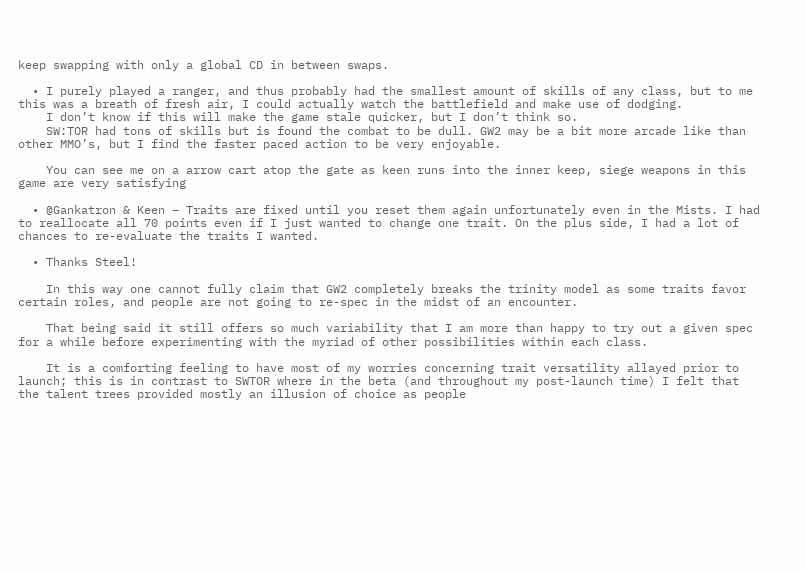keep swapping with only a global CD in between swaps.

  • I purely played a ranger, and thus probably had the smallest amount of skills of any class, but to me this was a breath of fresh air, I could actually watch the battlefield and make use of dodging.
    I don’t know if this will make the game stale quicker, but I don’t think so.
    SW:TOR had tons of skills but is found the combat to be dull. GW2 may be a bit more arcade like than other MMO’s, but I find the faster paced action to be very enjoyable.

    You can see me on a arrow cart atop the gate as keen runs into the inner keep, siege weapons in this game are very satisfying

  • @Gankatron & Keen – Traits are fixed until you reset them again unfortunately even in the Mists. I had to reallocate all 70 points even if I just wanted to change one trait. On the plus side, I had a lot of chances to re-evaluate the traits I wanted.

  • Thanks Steel!

    In this way one cannot fully claim that GW2 completely breaks the trinity model as some traits favor certain roles, and people are not going to re-spec in the midst of an encounter.

    That being said it still offers so much variability that I am more than happy to try out a given spec for a while before experimenting with the myriad of other possibilities within each class.

    It is a comforting feeling to have most of my worries concerning trait versatility allayed prior to launch; this is in contrast to SWTOR where in the beta (and throughout my post-launch time) I felt that the talent trees provided mostly an illusion of choice as people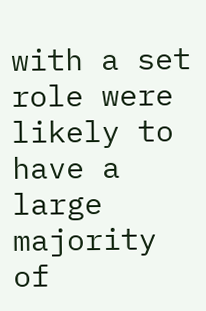with a set role were likely to have a large majority of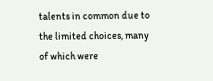talents in common due to the limited choices, many of which were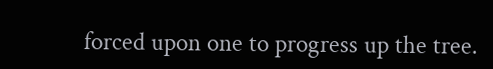forced upon one to progress up the tree.